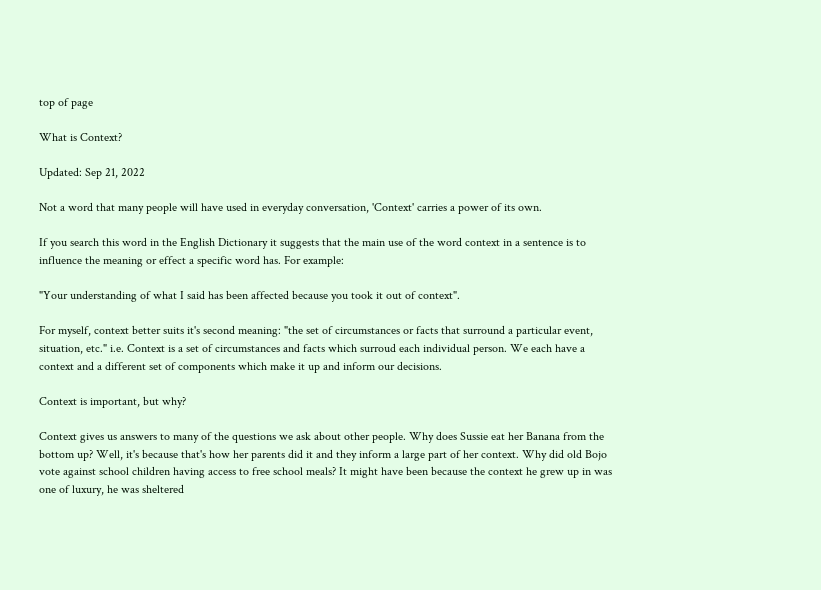top of page

What is Context?

Updated: Sep 21, 2022

Not a word that many people will have used in everyday conversation, 'Context' carries a power of its own.

If you search this word in the English Dictionary it suggests that the main use of the word context in a sentence is to influence the meaning or effect a specific word has. For example:

"Your understanding of what I said has been affected because you took it out of context".

For myself, context better suits it's second meaning: "the set of circumstances or facts that surround a particular event, situation, etc." i.e. Context is a set of circumstances and facts which surroud each individual person. We each have a context and a different set of components which make it up and inform our decisions.

Context is important, but why?

Context gives us answers to many of the questions we ask about other people. Why does Sussie eat her Banana from the bottom up? Well, it's because that's how her parents did it and they inform a large part of her context. Why did old Bojo vote against school children having access to free school meals? It might have been because the context he grew up in was one of luxury, he was sheltered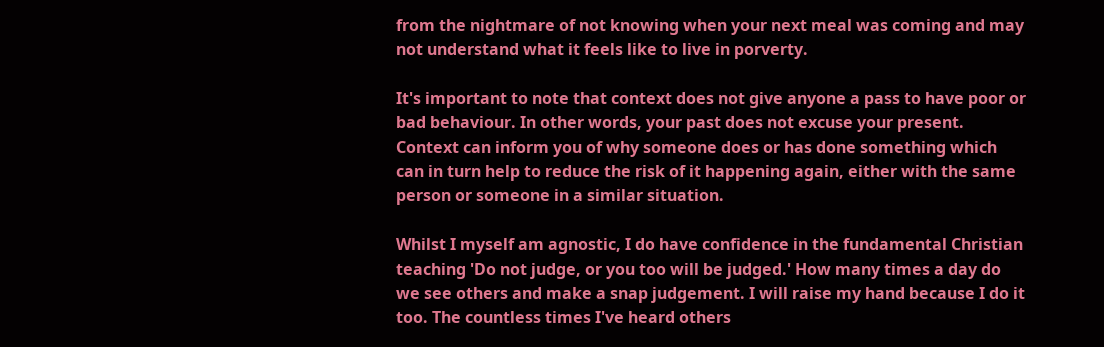from the nightmare of not knowing when your next meal was coming and may not understand what it feels like to live in porverty.

It's important to note that context does not give anyone a pass to have poor or bad behaviour. In other words, your past does not excuse your present. Context can inform you of why someone does or has done something which can in turn help to reduce the risk of it happening again, either with the same person or someone in a similar situation.

Whilst I myself am agnostic, I do have confidence in the fundamental Christian teaching 'Do not judge, or you too will be judged.' How many times a day do we see others and make a snap judgement. I will raise my hand because I do it too. The countless times I've heard others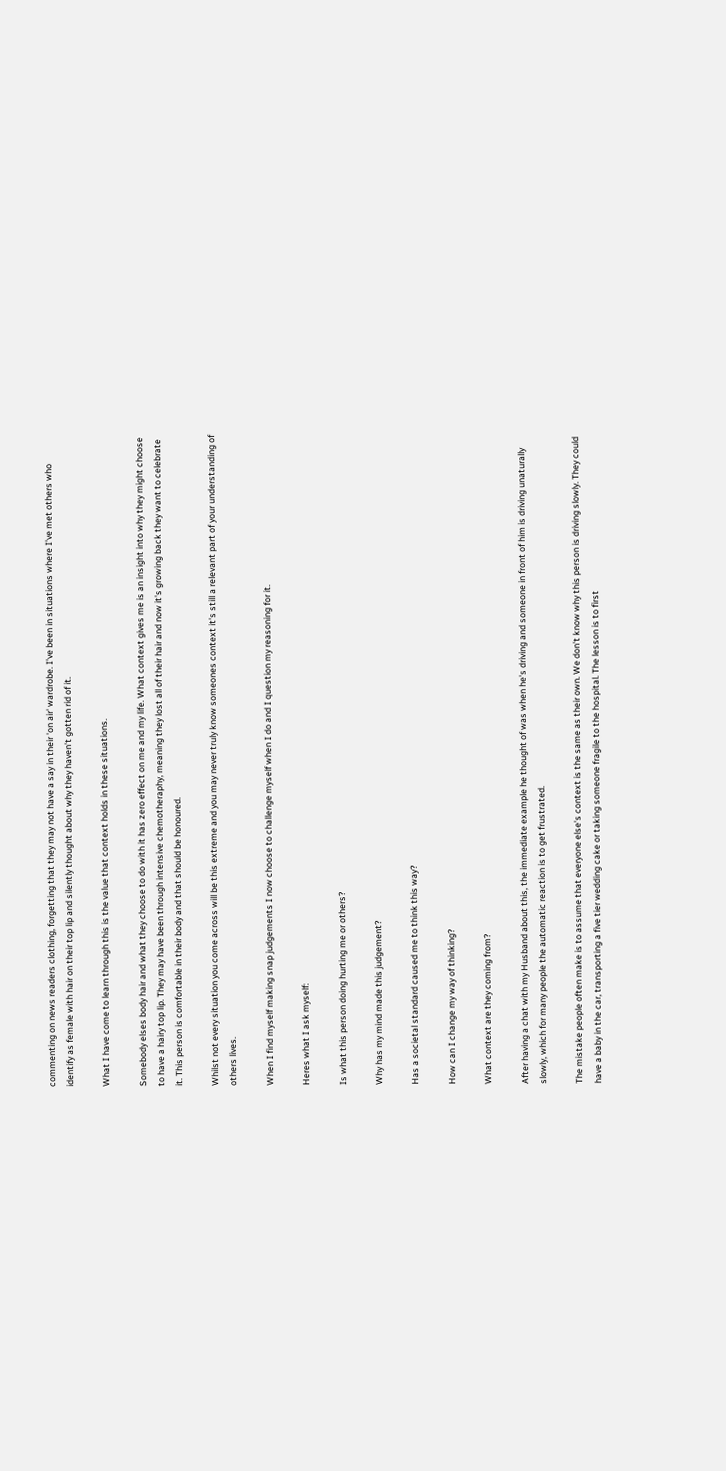commenting on news readers clothing, forgetting that they may not have a say in their 'on air' wardrobe. I've been in situations where I've met others who identify as female with hair on their top lip and silently thought about why they haven't gotten rid of it.

What I have come to learn through this is the value that context holds in these situations.

Somebody elses body hair and what they choose to do with it has zero effect on me and my life. What context gives me is an insight into why they might choose to have a hairy top lip. They may have been through intensive chemotheraphy, meaning they lost all of their hair and now it's growing back they want to celebrate it. This person is comfortable in their body and that should be honoured.

Whilst not every situation you come across will be this extreme and you may never truly know someones context it's still a relevant part of your understanding of others lives.

When I find myself making snap judgements I now choose to challenge myself when I do and I question my reasoning for it.

Heres what I ask myself:

Is what this person doing hurting me or others?

Why has my mind made this judgement?

Has a societal standard caused me to think this way?

How can I change my way of thinking?

What context are they coming from?

After having a chat with my Husband about this, the immediate example he thought of was when he's driving and someone in front of him is driving unaturally slowly, which for many people the automatic reaction is to get frustrated.

The mistake people often make is to assume that everyone else's context is the same as their own. We don't know why this person is driving slowly. They could have a baby in the car, transporting a five tier wedding cake or taking someone fragile to the hospital. The lesson is to first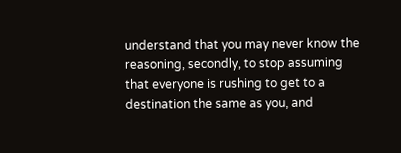understand that you may never know the reasoning, secondly, to stop assuming that everyone is rushing to get to a destination the same as you, and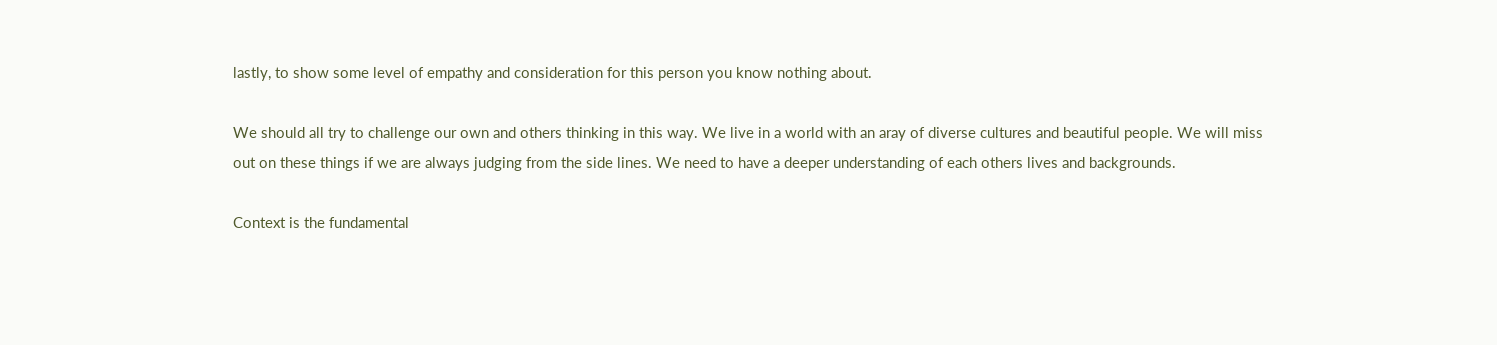lastly, to show some level of empathy and consideration for this person you know nothing about.

We should all try to challenge our own and others thinking in this way. We live in a world with an aray of diverse cultures and beautiful people. We will miss out on these things if we are always judging from the side lines. We need to have a deeper understanding of each others lives and backgrounds.

Context is the fundamental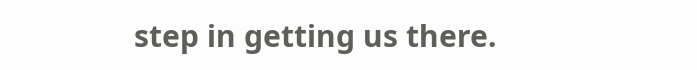step in getting us there.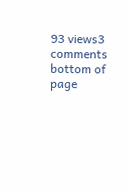93 views3 comments
bottom of page